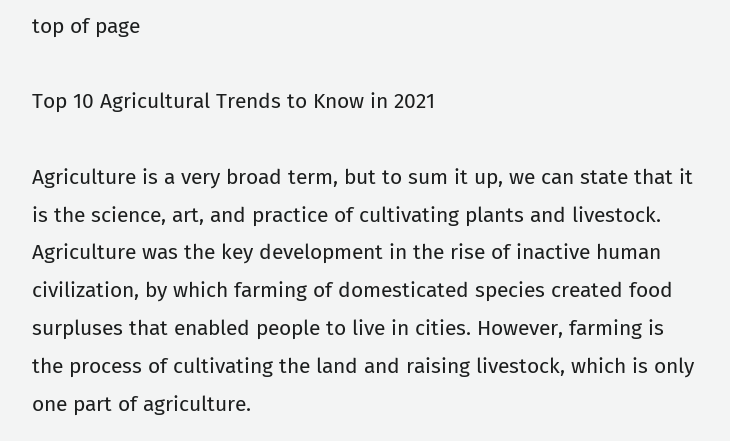top of page

Top 10 Agricultural Trends to Know in 2021

Agriculture is a very broad term, but to sum it up, we can state that it is the science, art, and practice of cultivating plants and livestock. Agriculture was the key development in the rise of inactive human civilization, by which farming of domesticated species created food surpluses that enabled people to live in cities. However, farming is the process of cultivating the land and raising livestock, which is only one part of agriculture.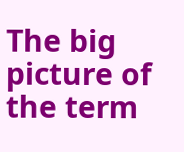The big picture of the term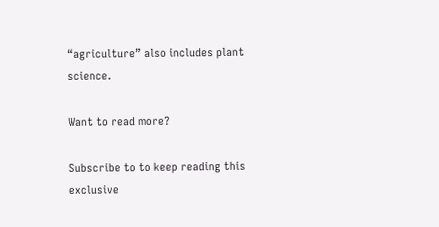“agriculture” also includes plant science.

Want to read more?

Subscribe to to keep reading this exclusive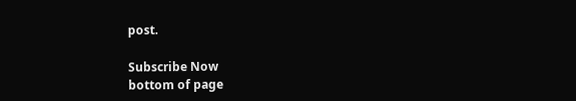post.

Subscribe Now
bottom of page